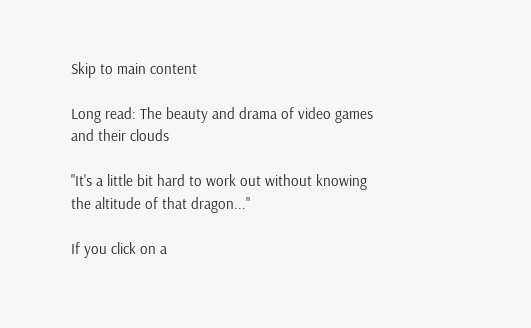Skip to main content

Long read: The beauty and drama of video games and their clouds

"It's a little bit hard to work out without knowing the altitude of that dragon..."

If you click on a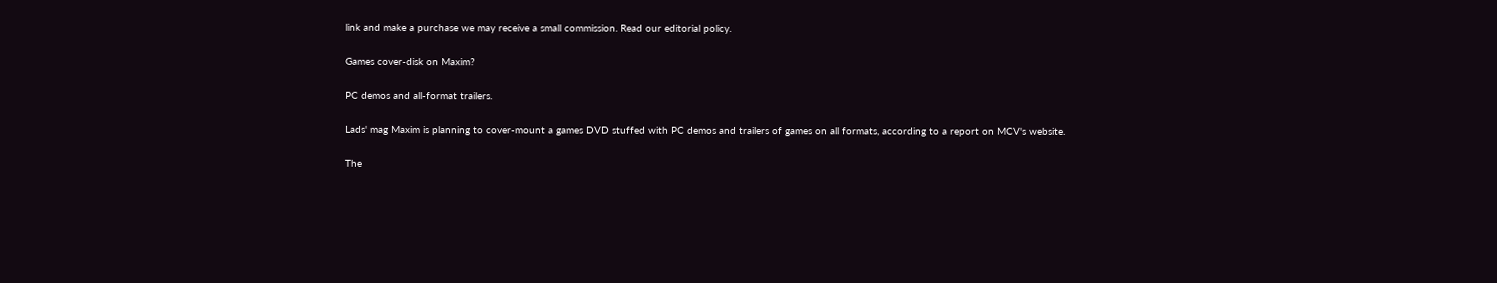link and make a purchase we may receive a small commission. Read our editorial policy.

Games cover-disk on Maxim?

PC demos and all-format trailers.

Lads' mag Maxim is planning to cover-mount a games DVD stuffed with PC demos and trailers of games on all formats, according to a report on MCV's website.

The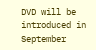DVD will be introduced in September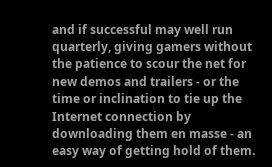and if successful may well run quarterly, giving gamers without the patience to scour the net for new demos and trailers - or the time or inclination to tie up the Internet connection by downloading them en masse - an easy way of getting hold of them.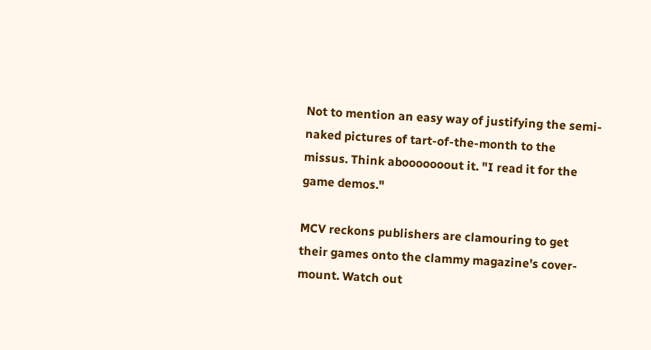Not to mention an easy way of justifying the semi-naked pictures of tart-of-the-month to the missus. Think abooooooout it. "I read it for the game demos."

MCV reckons publishers are clamouring to get their games onto the clammy magazine's cover-mount. Watch out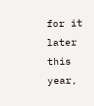for it later this year,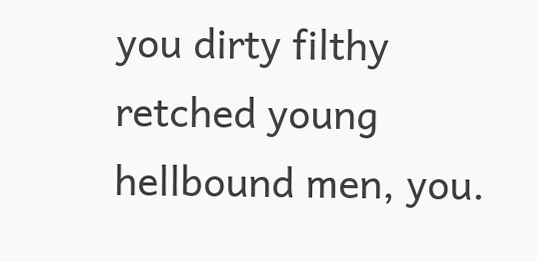you dirty filthy retched young hellbound men, you.